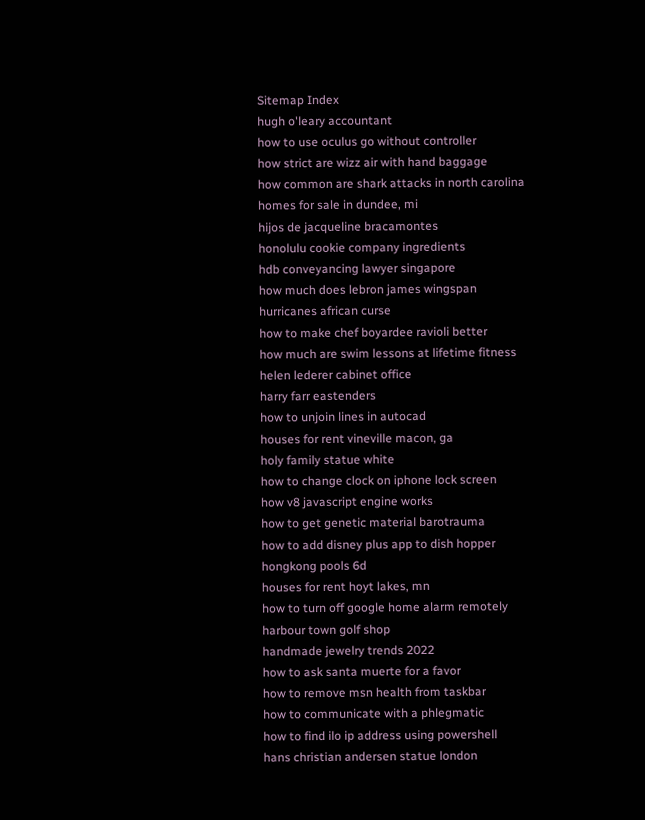Sitemap Index
hugh o'leary accountant
how to use oculus go without controller
how strict are wizz air with hand baggage
how common are shark attacks in north carolina
homes for sale in dundee, mi
hijos de jacqueline bracamontes
honolulu cookie company ingredients
hdb conveyancing lawyer singapore
how much does lebron james wingspan
hurricanes african curse
how to make chef boyardee ravioli better
how much are swim lessons at lifetime fitness
helen lederer cabinet office
harry farr eastenders
how to unjoin lines in autocad
houses for rent vineville macon, ga
holy family statue white
how to change clock on iphone lock screen
how v8 javascript engine works
how to get genetic material barotrauma
how to add disney plus app to dish hopper
hongkong pools 6d
houses for rent hoyt lakes, mn
how to turn off google home alarm remotely
harbour town golf shop
handmade jewelry trends 2022
how to ask santa muerte for a favor
how to remove msn health from taskbar
how to communicate with a phlegmatic
how to find ilo ip address using powershell
hans christian andersen statue london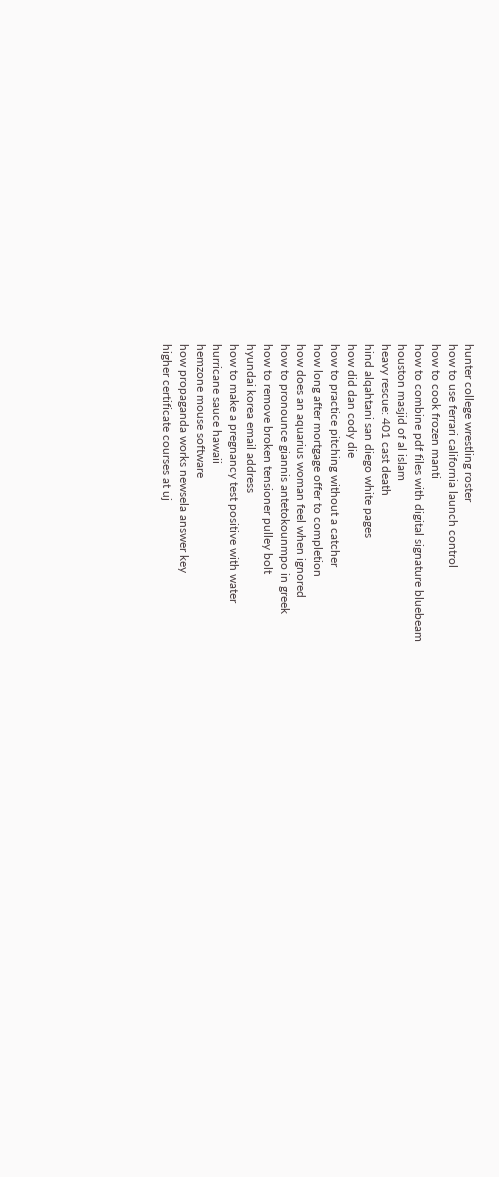hunter college wrestling roster
how to use ferrari california launch control
how to cook frozen manti
how to combine pdf files with digital signature bluebeam
houston masjid of al islam
heavy rescue: 401 cast death
hind alqahtani san diego white pages
how did dan cody die
how to practice pitching without a catcher
how long after mortgage offer to completion
how does an aquarius woman feel when ignored
how to pronounce giannis antetokounmpo in greek
how to remove broken tensioner pulley bolt
hyundai korea email address
how to make a pregnancy test positive with water
hurricane sauce hawaii
hemzone mouse software
how propaganda works newsela answer key
higher certificate courses at uj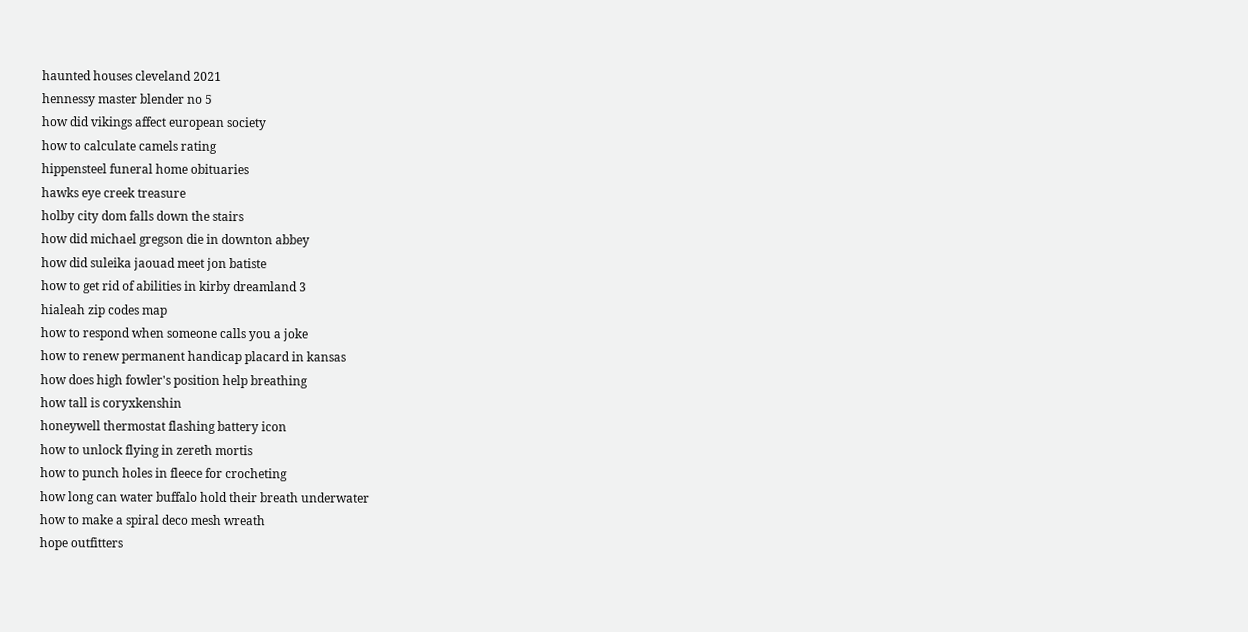haunted houses cleveland 2021
hennessy master blender no 5
how did vikings affect european society
how to calculate camels rating
hippensteel funeral home obituaries
hawks eye creek treasure
holby city dom falls down the stairs
how did michael gregson die in downton abbey
how did suleika jaouad meet jon batiste
how to get rid of abilities in kirby dreamland 3
hialeah zip codes map
how to respond when someone calls you a joke
how to renew permanent handicap placard in kansas
how does high fowler's position help breathing
how tall is coryxkenshin
honeywell thermostat flashing battery icon
how to unlock flying in zereth mortis
how to punch holes in fleece for crocheting
how long can water buffalo hold their breath underwater
how to make a spiral deco mesh wreath
hope outfitters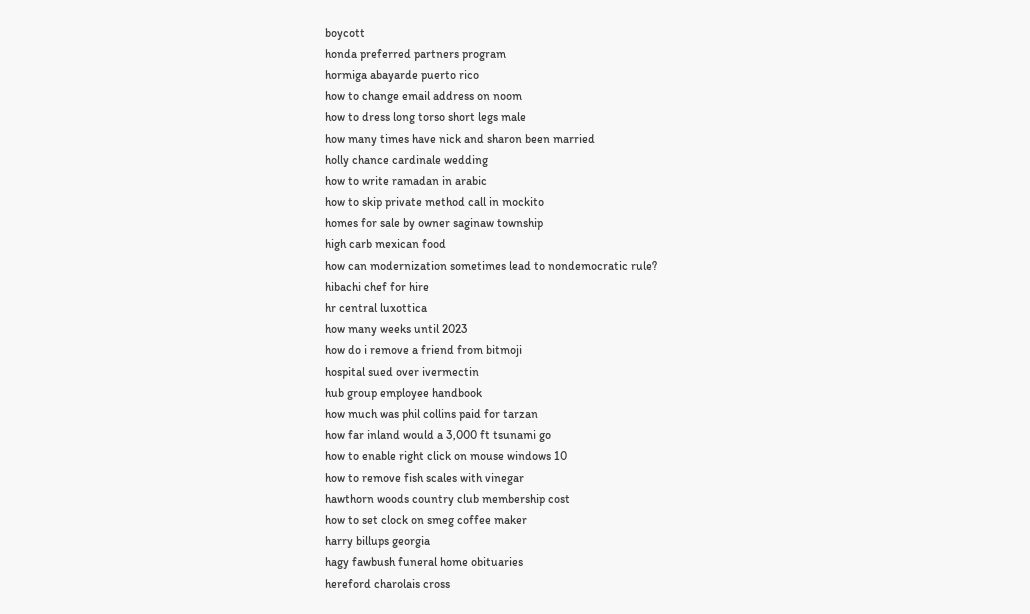boycott
honda preferred partners program
hormiga abayarde puerto rico
how to change email address on noom
how to dress long torso short legs male
how many times have nick and sharon been married
holly chance cardinale wedding
how to write ramadan in arabic
how to skip private method call in mockito
homes for sale by owner saginaw township
high carb mexican food
how can modernization sometimes lead to nondemocratic rule?
hibachi chef for hire
hr central luxottica
how many weeks until 2023
how do i remove a friend from bitmoji
hospital sued over ivermectin
hub group employee handbook
how much was phil collins paid for tarzan
how far inland would a 3,000 ft tsunami go
how to enable right click on mouse windows 10
how to remove fish scales with vinegar
hawthorn woods country club membership cost
how to set clock on smeg coffee maker
harry billups georgia
hagy fawbush funeral home obituaries
hereford charolais cross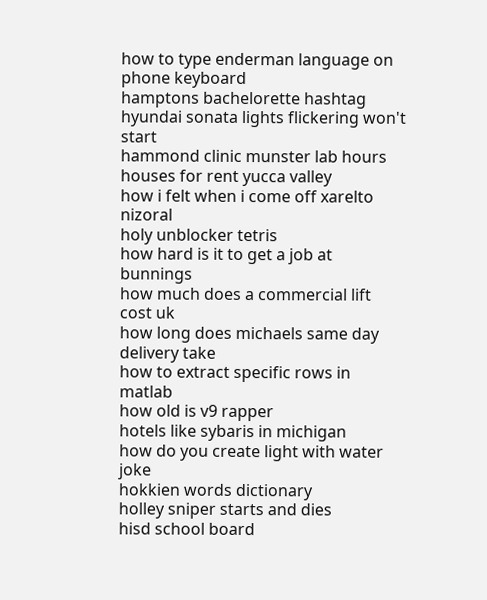how to type enderman language on phone keyboard
hamptons bachelorette hashtag
hyundai sonata lights flickering won't start
hammond clinic munster lab hours
houses for rent yucca valley
how i felt when i come off xarelto nizoral
holy unblocker tetris
how hard is it to get a job at bunnings
how much does a commercial lift cost uk
how long does michaels same day delivery take
how to extract specific rows in matlab
how old is v9 rapper
hotels like sybaris in michigan
how do you create light with water joke
hokkien words dictionary
holley sniper starts and dies
hisd school board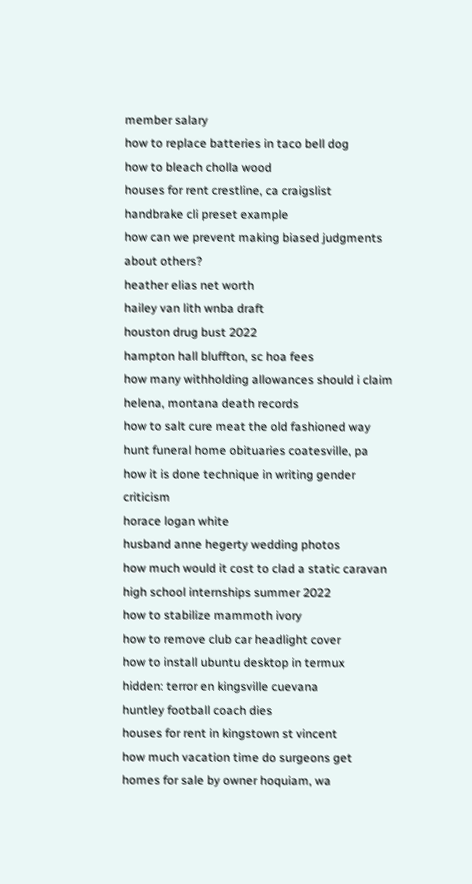member salary
how to replace batteries in taco bell dog
how to bleach cholla wood
houses for rent crestline, ca craigslist
handbrake cli preset example
how can we prevent making biased judgments about others?
heather elias net worth
hailey van lith wnba draft
houston drug bust 2022
hampton hall bluffton, sc hoa fees
how many withholding allowances should i claim
helena, montana death records
how to salt cure meat the old fashioned way
hunt funeral home obituaries coatesville, pa
how it is done technique in writing gender criticism
horace logan white
husband anne hegerty wedding photos
how much would it cost to clad a static caravan
high school internships summer 2022
how to stabilize mammoth ivory
how to remove club car headlight cover
how to install ubuntu desktop in termux
hidden: terror en kingsville cuevana
huntley football coach dies
houses for rent in kingstown st vincent
how much vacation time do surgeons get
homes for sale by owner hoquiam, wa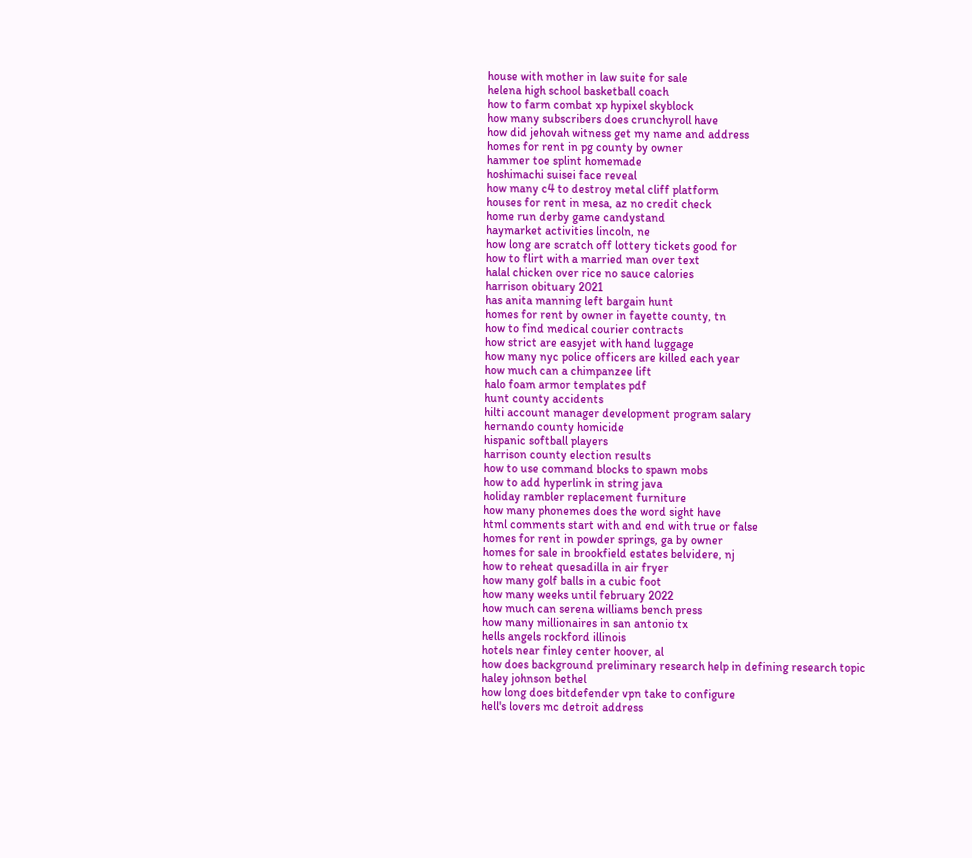house with mother in law suite for sale
helena high school basketball coach
how to farm combat xp hypixel skyblock
how many subscribers does crunchyroll have
how did jehovah witness get my name and address
homes for rent in pg county by owner
hammer toe splint homemade
hoshimachi suisei face reveal
how many c4 to destroy metal cliff platform
houses for rent in mesa, az no credit check
home run derby game candystand
haymarket activities lincoln, ne
how long are scratch off lottery tickets good for
how to flirt with a married man over text
halal chicken over rice no sauce calories
harrison obituary 2021
has anita manning left bargain hunt
homes for rent by owner in fayette county, tn
how to find medical courier contracts
how strict are easyjet with hand luggage
how many nyc police officers are killed each year
how much can a chimpanzee lift
halo foam armor templates pdf
hunt county accidents
hilti account manager development program salary
hernando county homicide
hispanic softball players
harrison county election results
how to use command blocks to spawn mobs
how to add hyperlink in string java
holiday rambler replacement furniture
how many phonemes does the word sight have
html comments start with and end with true or false
homes for rent in powder springs, ga by owner
homes for sale in brookfield estates belvidere, nj
how to reheat quesadilla in air fryer
how many golf balls in a cubic foot
how many weeks until february 2022
how much can serena williams bench press
how many millionaires in san antonio tx
hells angels rockford illinois
hotels near finley center hoover, al
how does background preliminary research help in defining research topic
haley johnson bethel
how long does bitdefender vpn take to configure
hell's lovers mc detroit address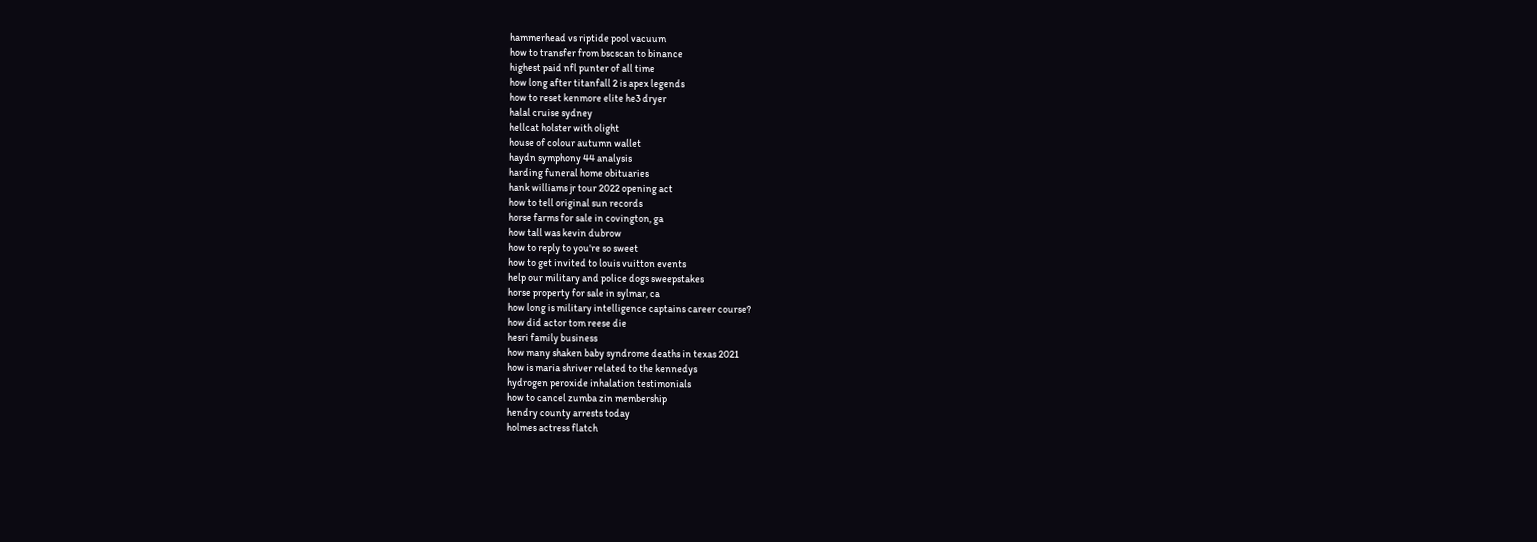hammerhead vs riptide pool vacuum
how to transfer from bscscan to binance
highest paid nfl punter of all time
how long after titanfall 2 is apex legends
how to reset kenmore elite he3 dryer
halal cruise sydney
hellcat holster with olight
house of colour autumn wallet
haydn symphony 44 analysis
harding funeral home obituaries
hank williams jr tour 2022 opening act
how to tell original sun records
horse farms for sale in covington, ga
how tall was kevin dubrow
how to reply to you're so sweet
how to get invited to louis vuitton events
help our military and police dogs sweepstakes
horse property for sale in sylmar, ca
how long is military intelligence captains career course?
how did actor tom reese die
hesri family business
how many shaken baby syndrome deaths in texas 2021
how is maria shriver related to the kennedys
hydrogen peroxide inhalation testimonials
how to cancel zumba zin membership
hendry county arrests today
holmes actress flatch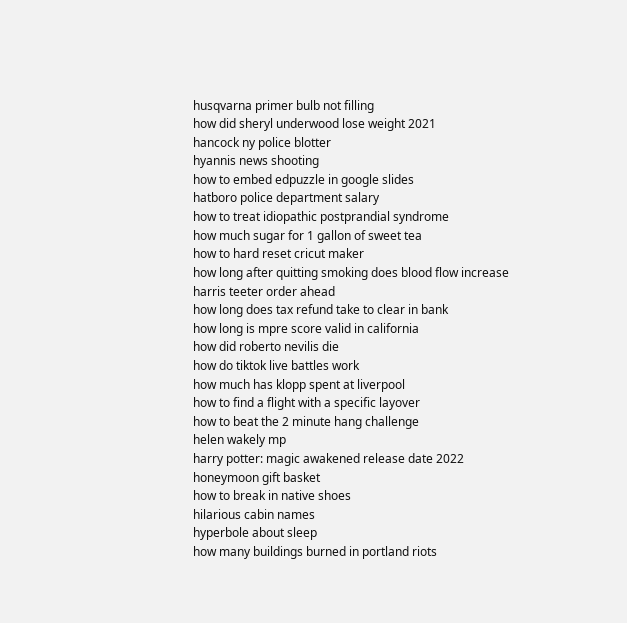husqvarna primer bulb not filling
how did sheryl underwood lose weight 2021
hancock ny police blotter
hyannis news shooting
how to embed edpuzzle in google slides
hatboro police department salary
how to treat idiopathic postprandial syndrome
how much sugar for 1 gallon of sweet tea
how to hard reset cricut maker
how long after quitting smoking does blood flow increase
harris teeter order ahead
how long does tax refund take to clear in bank
how long is mpre score valid in california
how did roberto nevilis die
how do tiktok live battles work
how much has klopp spent at liverpool
how to find a flight with a specific layover
how to beat the 2 minute hang challenge
helen wakely mp
harry potter: magic awakened release date 2022
honeymoon gift basket
how to break in native shoes
hilarious cabin names
hyperbole about sleep
how many buildings burned in portland riots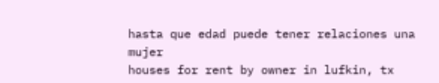hasta que edad puede tener relaciones una mujer
houses for rent by owner in lufkin, tx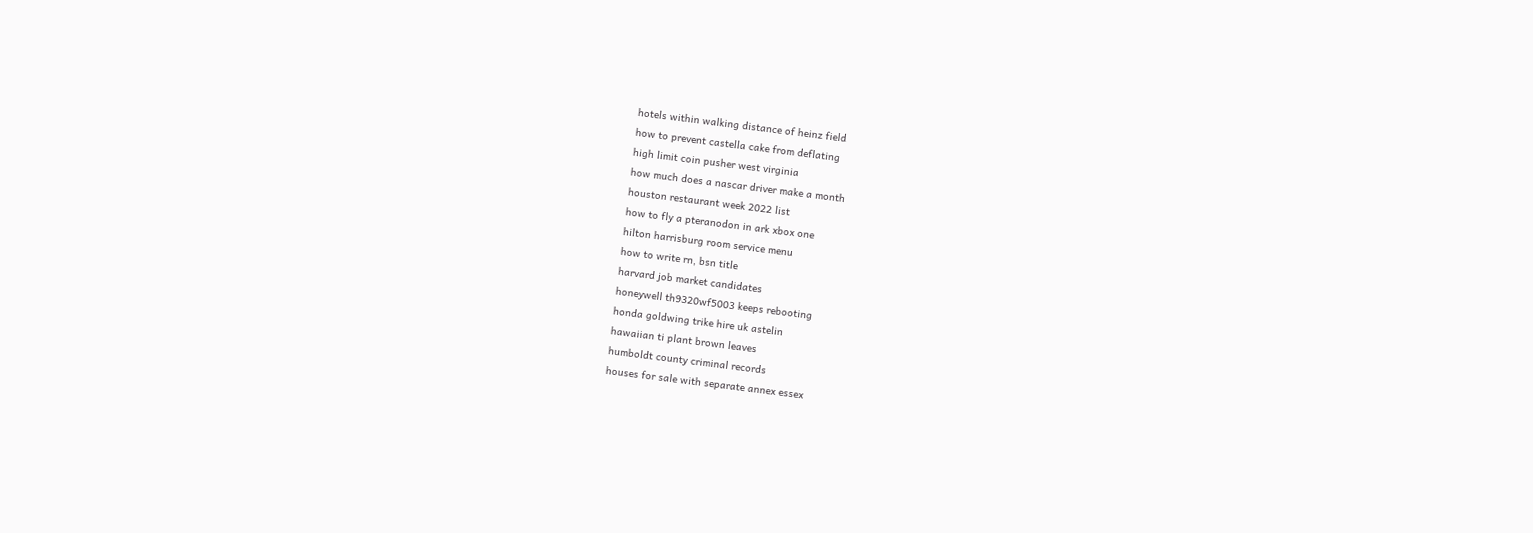hotels within walking distance of heinz field
how to prevent castella cake from deflating
high limit coin pusher west virginia
how much does a nascar driver make a month
houston restaurant week 2022 list
how to fly a pteranodon in ark xbox one
hilton harrisburg room service menu
how to write rn, bsn title
harvard job market candidates
honeywell th9320wf5003 keeps rebooting
honda goldwing trike hire uk astelin
hawaiian ti plant brown leaves
humboldt county criminal records
houses for sale with separate annex essex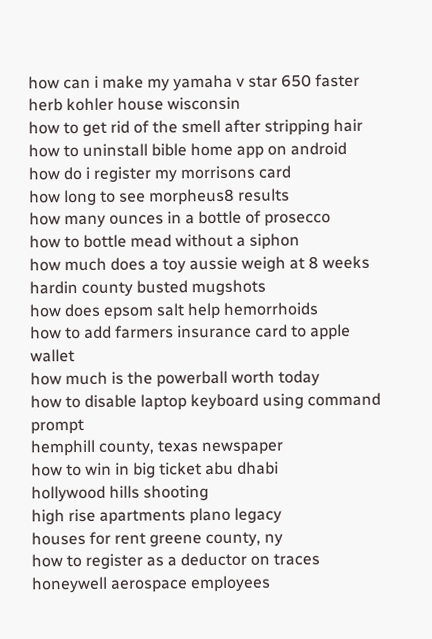how can i make my yamaha v star 650 faster
herb kohler house wisconsin
how to get rid of the smell after stripping hair
how to uninstall bible home app on android
how do i register my morrisons card
how long to see morpheus8 results
how many ounces in a bottle of prosecco
how to bottle mead without a siphon
how much does a toy aussie weigh at 8 weeks
hardin county busted mugshots
how does epsom salt help hemorrhoids
how to add farmers insurance card to apple wallet
how much is the powerball worth today
how to disable laptop keyboard using command prompt
hemphill county, texas newspaper
how to win in big ticket abu dhabi
hollywood hills shooting
high rise apartments plano legacy
houses for rent greene county, ny
how to register as a deductor on traces
honeywell aerospace employees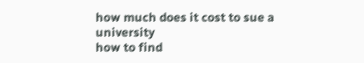how much does it cost to sue a university
how to find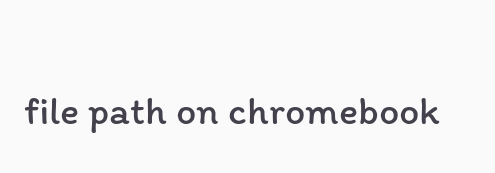file path on chromebook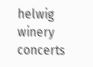helwig winery concerts